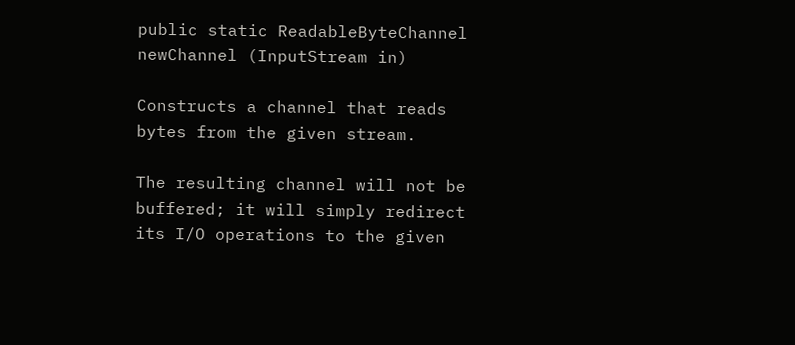public static ReadableByteChannel newChannel (InputStream in)

Constructs a channel that reads bytes from the given stream.

The resulting channel will not be buffered; it will simply redirect its I/O operations to the given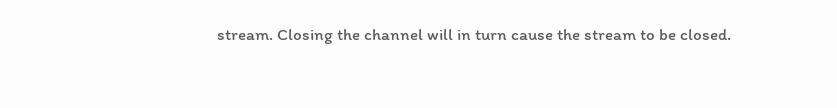stream. Closing the channel will in turn cause the stream to be closed.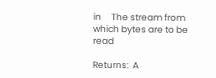in     The stream from which bytes are to be read

Returns:  A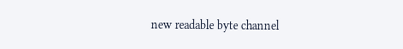new readable byte channel